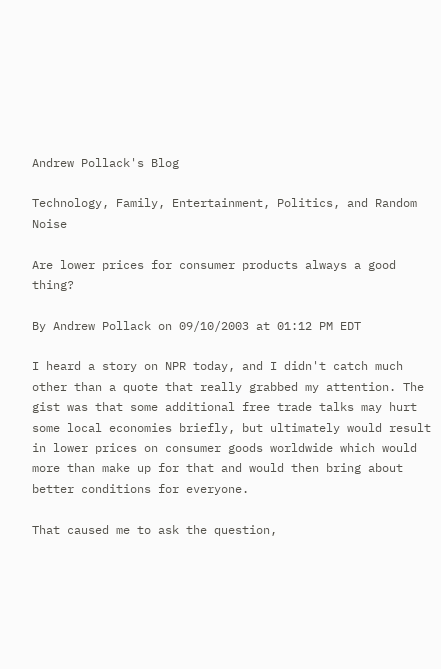Andrew Pollack's Blog

Technology, Family, Entertainment, Politics, and Random Noise

Are lower prices for consumer products always a good thing?

By Andrew Pollack on 09/10/2003 at 01:12 PM EDT

I heard a story on NPR today, and I didn't catch much other than a quote that really grabbed my attention. The gist was that some additional free trade talks may hurt some local economies briefly, but ultimately would result in lower prices on consumer goods worldwide which would more than make up for that and would then bring about better conditions for everyone.

That caused me to ask the question,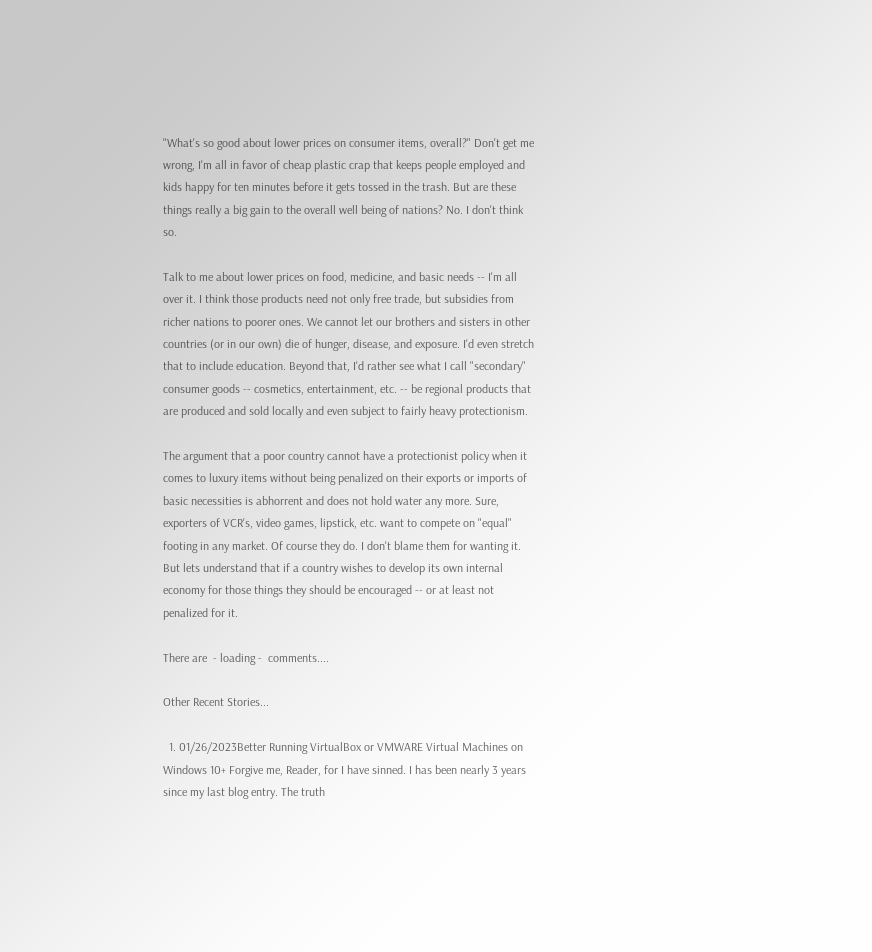"What's so good about lower prices on consumer items, overall?" Don't get me wrong, I'm all in favor of cheap plastic crap that keeps people employed and kids happy for ten minutes before it gets tossed in the trash. But are these things really a big gain to the overall well being of nations? No. I don't think so.

Talk to me about lower prices on food, medicine, and basic needs -- I'm all over it. I think those products need not only free trade, but subsidies from richer nations to poorer ones. We cannot let our brothers and sisters in other countries (or in our own) die of hunger, disease, and exposure. I'd even stretch that to include education. Beyond that, I'd rather see what I call "secondary" consumer goods -- cosmetics, entertainment, etc. -- be regional products that are produced and sold locally and even subject to fairly heavy protectionism.

The argument that a poor country cannot have a protectionist policy when it comes to luxury items without being penalized on their exports or imports of basic necessities is abhorrent and does not hold water any more. Sure, exporters of VCR's, video games, lipstick, etc. want to compete on "equal" footing in any market. Of course they do. I don't blame them for wanting it. But lets understand that if a country wishes to develop its own internal economy for those things they should be encouraged -- or at least not penalized for it.

There are  - loading -  comments....

Other Recent Stories...

  1. 01/26/2023Better Running VirtualBox or VMWARE Virtual Machines on Windows 10+ Forgive me, Reader, for I have sinned. I has been nearly 3 years since my last blog entry. The truth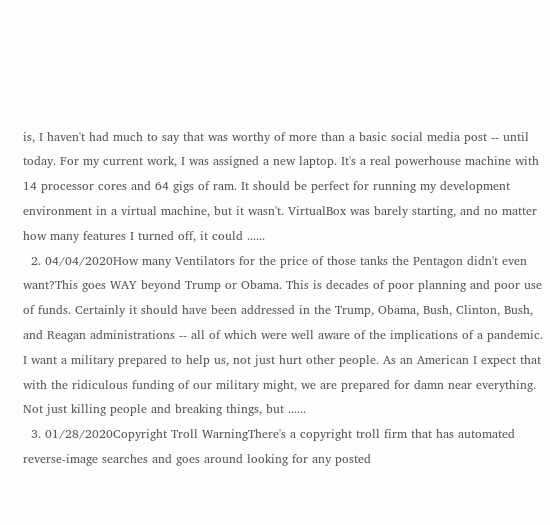is, I haven't had much to say that was worthy of more than a basic social media post -- until today. For my current work, I was assigned a new laptop. It's a real powerhouse machine with 14 processor cores and 64 gigs of ram. It should be perfect for running my development environment in a virtual machine, but it wasn't. VirtualBox was barely starting, and no matter how many features I turned off, it could ......
  2. 04/04/2020How many Ventilators for the price of those tanks the Pentagon didn't even want?This goes WAY beyond Trump or Obama. This is decades of poor planning and poor use of funds. Certainly it should have been addressed in the Trump, Obama, Bush, Clinton, Bush, and Reagan administrations -- all of which were well aware of the implications of a pandemic. I want a military prepared to help us, not just hurt other people. As an American I expect that with the ridiculous funding of our military might, we are prepared for damn near everything. Not just killing people and breaking things, but ......
  3. 01/28/2020Copyright Troll WarningThere's a copyright troll firm that has automated reverse-image searches and goes around looking for any posted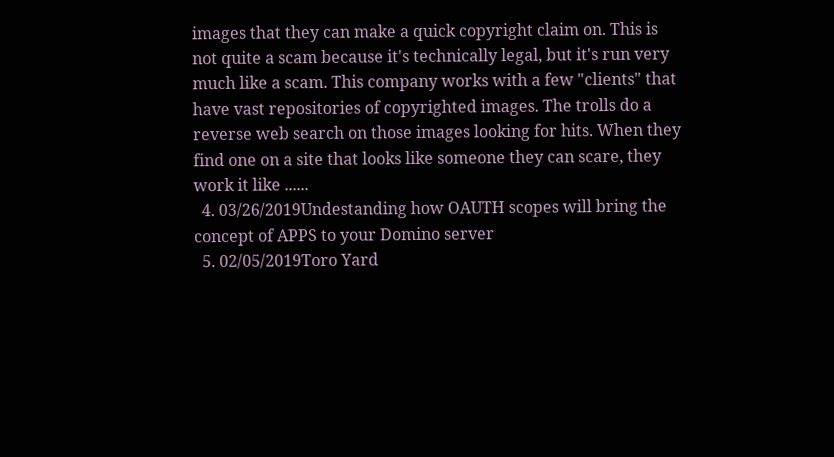images that they can make a quick copyright claim on. This is not quite a scam because it's technically legal, but it's run very much like a scam. This company works with a few "clients" that have vast repositories of copyrighted images. The trolls do a reverse web search on those images looking for hits. When they find one on a site that looks like someone they can scare, they work it like ......
  4. 03/26/2019Undestanding how OAUTH scopes will bring the concept of APPS to your Domino server
  5. 02/05/2019Toro Yard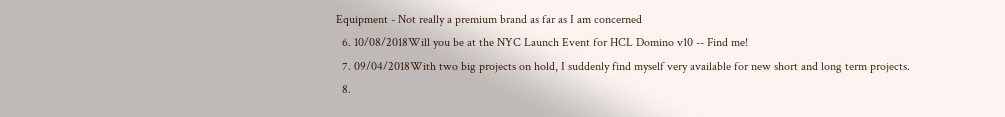Equipment - Not really a premium brand as far as I am concerned
  6. 10/08/2018Will you be at the NYC Launch Event for HCL Domino v10 -- Find me!
  7. 09/04/2018With two big projects on hold, I suddenly find myself very available for new short and long term projects.
  8.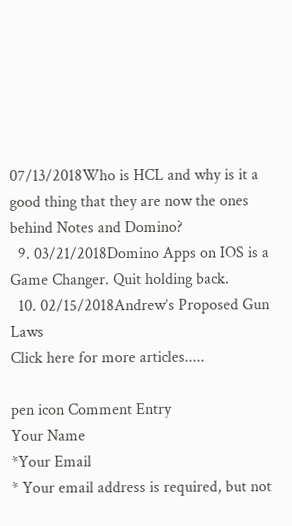07/13/2018Who is HCL and why is it a good thing that they are now the ones behind Notes and Domino?
  9. 03/21/2018Domino Apps on IOS is a Game Changer. Quit holding back.
  10. 02/15/2018Andrew’s Proposed Gun Laws
Click here for more articles.....

pen icon Comment Entry
Your Name
*Your Email
* Your email address is required, but not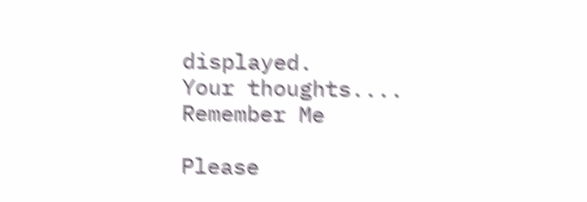displayed.
Your thoughts....
Remember Me

Please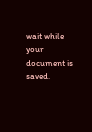wait while your document is saved.